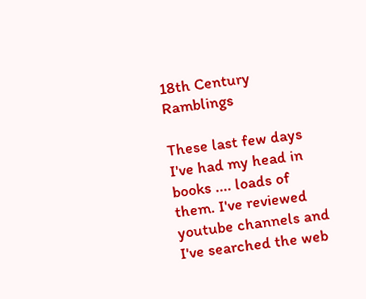18th Century Ramblings

These last few days I've had my head in books .... loads of them. I've reviewed youtube channels and I've searched the web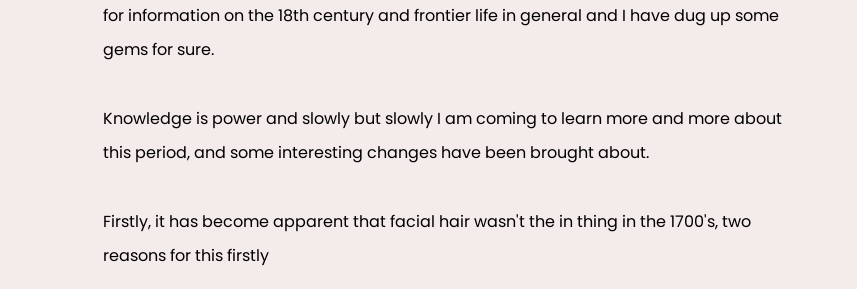for information on the 18th century and frontier life in general and I have dug up some gems for sure.

Knowledge is power and slowly but slowly I am coming to learn more and more about this period, and some interesting changes have been brought about.

Firstly, it has become apparent that facial hair wasn't the in thing in the 1700's, two reasons for this firstly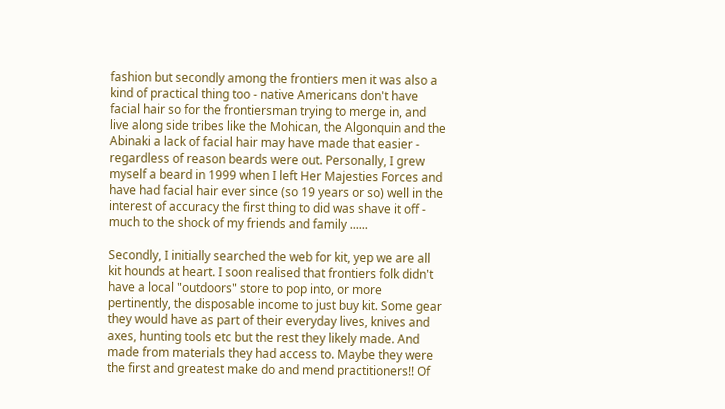fashion but secondly among the frontiers men it was also a kind of practical thing too - native Americans don't have facial hair so for the frontiersman trying to merge in, and live along side tribes like the Mohican, the Algonquin and the Abinaki a lack of facial hair may have made that easier - regardless of reason beards were out. Personally, I grew myself a beard in 1999 when I left Her Majesties Forces and have had facial hair ever since (so 19 years or so) well in the interest of accuracy the first thing to did was shave it off - much to the shock of my friends and family ......

Secondly, I initially searched the web for kit, yep we are all kit hounds at heart. I soon realised that frontiers folk didn't have a local "outdoors" store to pop into, or more pertinently, the disposable income to just buy kit. Some gear they would have as part of their everyday lives, knives and axes, hunting tools etc but the rest they likely made. And made from materials they had access to. Maybe they were the first and greatest make do and mend practitioners!! Of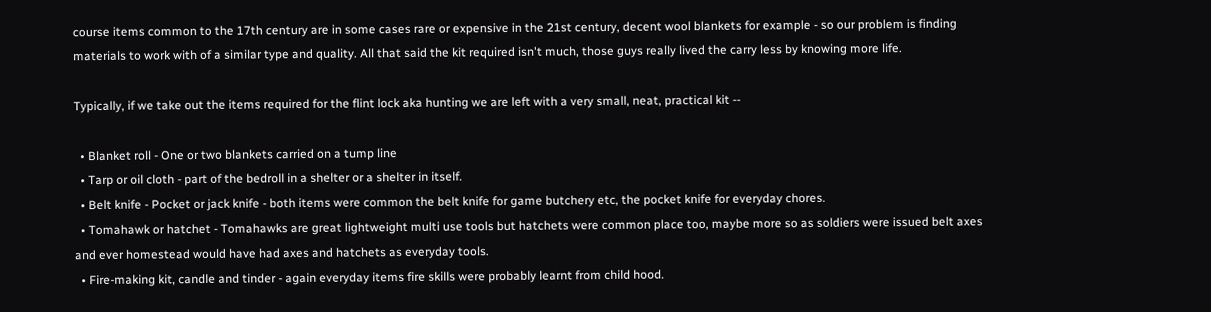course items common to the 17th century are in some cases rare or expensive in the 21st century, decent wool blankets for example - so our problem is finding materials to work with of a similar type and quality. All that said the kit required isn't much, those guys really lived the carry less by knowing more life.

Typically, if we take out the items required for the flint lock aka hunting we are left with a very small, neat, practical kit --

  • Blanket roll - One or two blankets carried on a tump line
  • Tarp or oil cloth - part of the bedroll in a shelter or a shelter in itself.
  • Belt knife - Pocket or jack knife - both items were common the belt knife for game butchery etc, the pocket knife for everyday chores.
  • Tomahawk or hatchet - Tomahawks are great lightweight multi use tools but hatchets were common place too, maybe more so as soldiers were issued belt axes and ever homestead would have had axes and hatchets as everyday tools.
  • Fire-making kit, candle and tinder - again everyday items fire skills were probably learnt from child hood.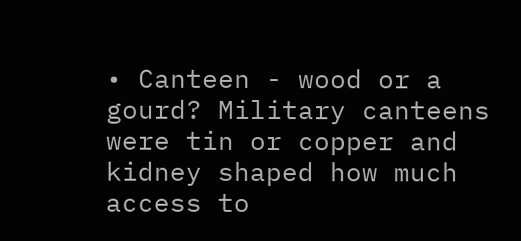• Canteen - wood or a gourd? Military canteens were tin or copper and kidney shaped how much access to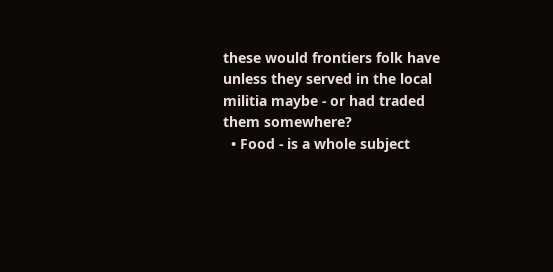these would frontiers folk have unless they served in the local militia maybe - or had traded them somewhere?
  • Food - is a whole subject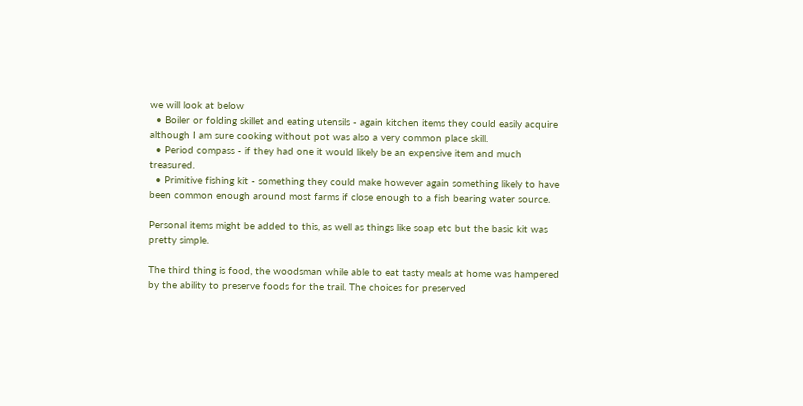we will look at below
  • Boiler or folding skillet and eating utensils - again kitchen items they could easily acquire although I am sure cooking without pot was also a very common place skill.
  • Period compass - if they had one it would likely be an expensive item and much treasured.
  • Primitive fishing kit - something they could make however again something likely to have been common enough around most farms if close enough to a fish bearing water source.

Personal items might be added to this, as well as things like soap etc but the basic kit was pretty simple.

The third thing is food, the woodsman while able to eat tasty meals at home was hampered by the ability to preserve foods for the trail. The choices for preserved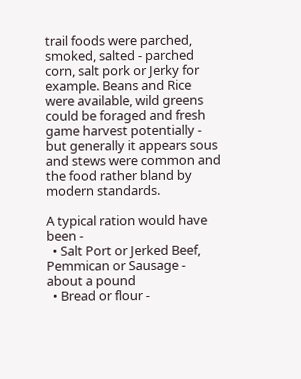trail foods were parched, smoked, salted - parched corn, salt pork or Jerky for example. Beans and Rice were available, wild greens could be foraged and fresh game harvest potentially - but generally it appears sous and stews were common and the food rather bland by modern standards.

A typical ration would have been -
  • Salt Port or Jerked Beef, Pemmican or Sausage - about a pound
  • Bread or flour -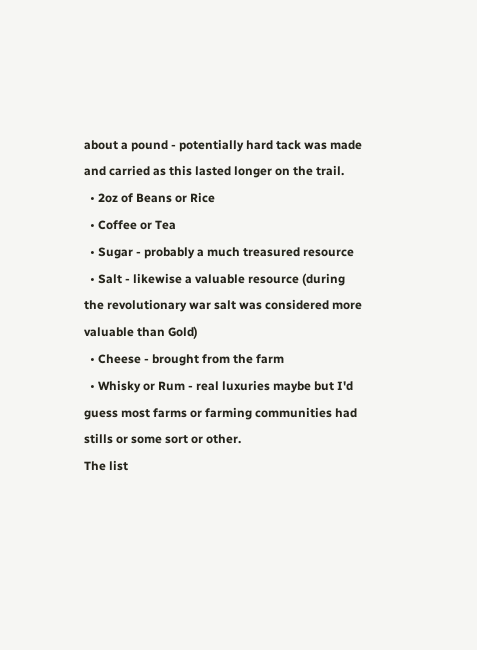about a pound - potentially hard tack was made and carried as this lasted longer on the trail.
  • 2oz of Beans or Rice
  • Coffee or Tea
  • Sugar - probably a much treasured resource
  • Salt - likewise a valuable resource (during the revolutionary war salt was considered more valuable than Gold)
  • Cheese - brought from the farm
  • Whisky or Rum - real luxuries maybe but I'd guess most farms or farming communities had stills or some sort or other.
The list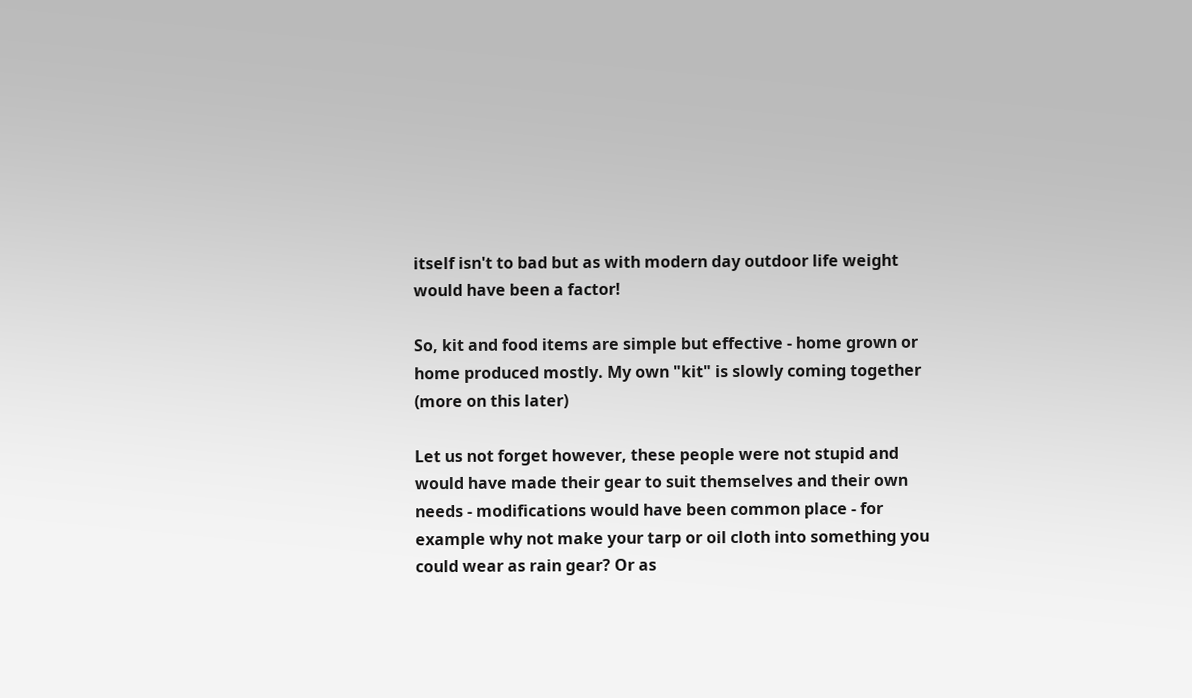itself isn't to bad but as with modern day outdoor life weight would have been a factor!

So, kit and food items are simple but effective - home grown or home produced mostly. My own "kit" is slowly coming together (more on this later)

Let us not forget however, these people were not stupid and would have made their gear to suit themselves and their own needs - modifications would have been common place - for example why not make your tarp or oil cloth into something you could wear as rain gear? Or as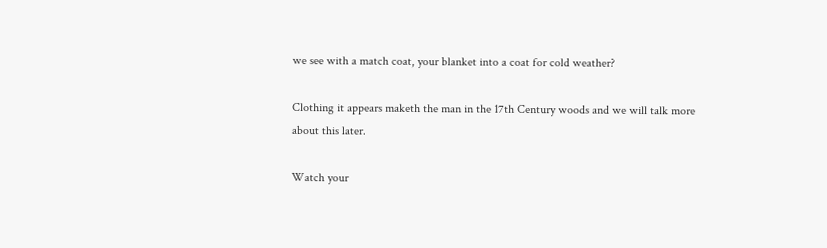we see with a match coat, your blanket into a coat for cold weather?

Clothing it appears maketh the man in the 17th Century woods and we will talk more about this later.

Watch your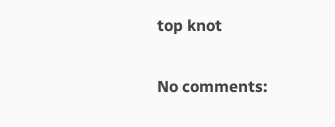top knot

No comments: